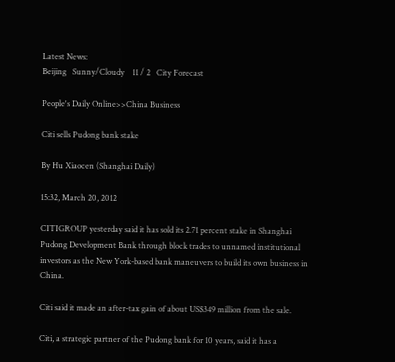Latest News:
Beijing   Sunny/Cloudy    11 / 2   City Forecast

People's Daily Online>>China Business

Citi sells Pudong bank stake

By Hu Xiaocen (Shanghai Daily)

15:32, March 20, 2012

CITIGROUP yesterday said it has sold its 2.71 percent stake in Shanghai Pudong Development Bank through block trades to unnamed institutional investors as the New York-based bank maneuvers to build its own business in China.

Citi said it made an after-tax gain of about US$349 million from the sale.

Citi, a strategic partner of the Pudong bank for 10 years, said it has a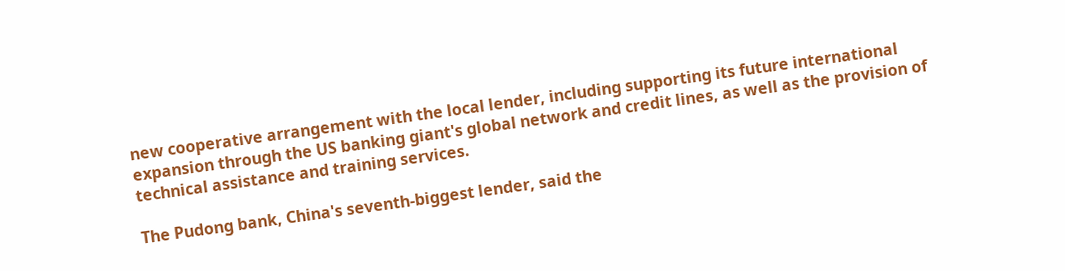new cooperative arrangement with the local lender, including supporting its future international expansion through the US banking giant's global network and credit lines, as well as the provision of technical assistance and training services.

The Pudong bank, China's seventh-biggest lender, said the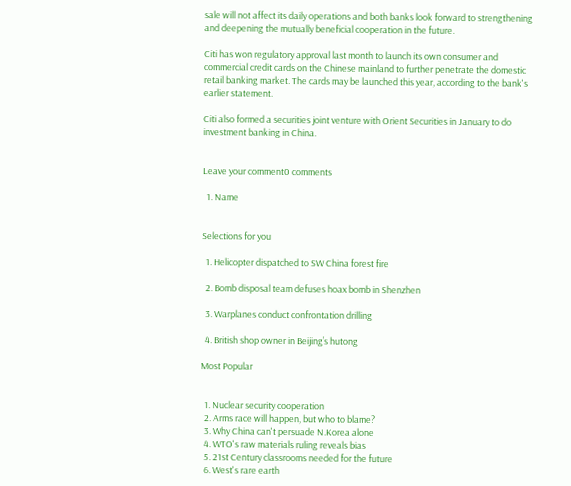sale will not affect its daily operations and both banks look forward to strengthening and deepening the mutually beneficial cooperation in the future.

Citi has won regulatory approval last month to launch its own consumer and commercial credit cards on the Chinese mainland to further penetrate the domestic retail banking market. The cards may be launched this year, according to the bank's earlier statement.

Citi also formed a securities joint venture with Orient Securities in January to do investment banking in China.


Leave your comment0 comments

  1. Name


Selections for you

  1. Helicopter dispatched to SW China forest fire

  2. Bomb disposal team defuses hoax bomb in Shenzhen

  3. Warplanes conduct confrontation drilling

  4. British shop owner in Beijing’s hutong

Most Popular


  1. Nuclear security cooperation
  2. Arms race will happen, but who to blame?
  3. Why China can't persuade N.Korea alone
  4. WTO's raw materials ruling reveals bias
  5. 21st Century classrooms needed for the future
  6. West's rare earth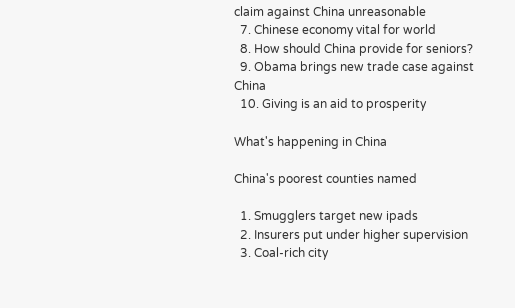claim against China unreasonable
  7. Chinese economy vital for world
  8. How should China provide for seniors?
  9. Obama brings new trade case against China
  10. Giving is an aid to prosperity

What's happening in China

China's poorest counties named

  1. Smugglers target new ipads
  2. Insurers put under higher supervision
  3. Coal-rich city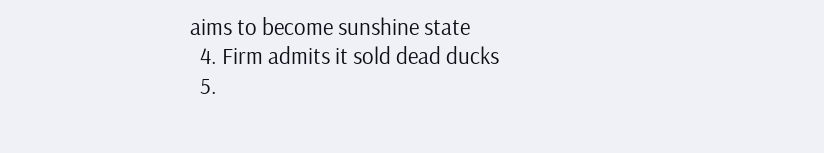aims to become sunshine state
  4. Firm admits it sold dead ducks
  5.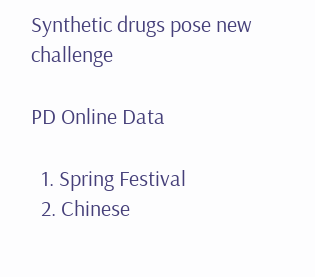Synthetic drugs pose new challenge

PD Online Data

  1. Spring Festival
  2. Chinese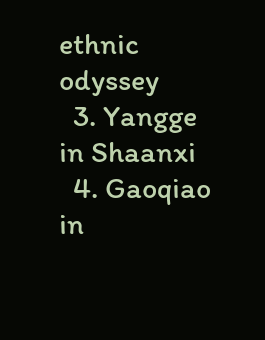ethnic odyssey
  3. Yangge in Shaanxi
  4. Gaoqiao in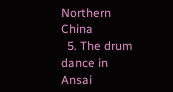Northern China
  5. The drum dance in Ansai